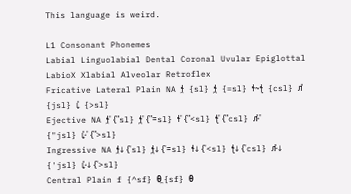This language is weird.

L1 Consonant Phonemes
Labial Linguolabial Dental Coronal Uvular Epiglottal
LabioX Xlabial Alveolar Retroflex
Fricative Lateral Plain NA ɬ̼ {sl} ɬ̪ {=sl} ɬ~ꞎ {csl} ᴫ̊ {jsl} ʟ̠̊ {>sl}
Ejective NA ɬ̼' {"sl} ɬ̪' {"=sl} ɬ' {"<sl} ꞎ' {"csl} ᴫ̊˔' {"jsl} ʟ̠̊˔' {">sl}
Ingressive NA ɬ̼↓ {'sl} ɬ̪↓ {'=sl} ɬ↓ {'<sl} ꞎ↓ {'csl} ᴫ̊˔↓ {'jsl} ʟ̠̊˔↓ {'>sl}
Central Plain f {^sf} θ̼ {sf} θ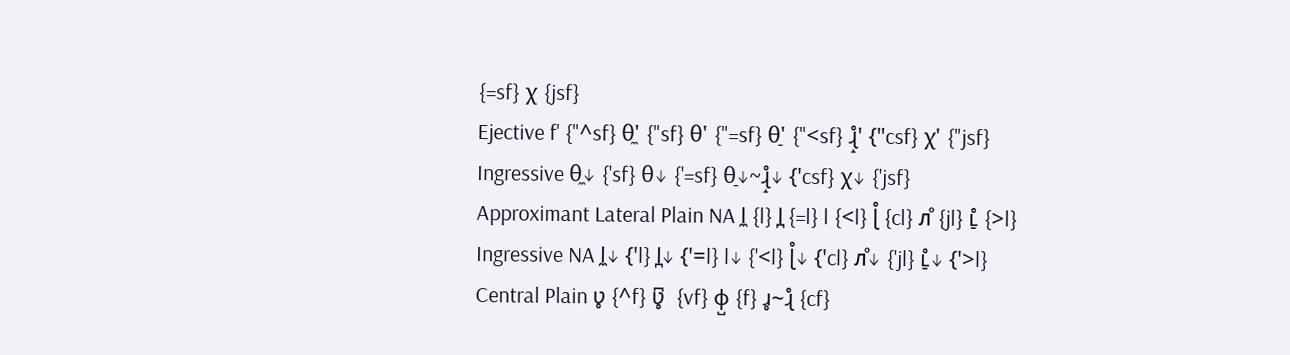{=sf} χ {jsf}
Ejective f' {"^sf} θ̼' {"sf} θ' {"=sf} θ̠' {"<sf} ɻ̝̊' {"csf} χ' {"jsf}
Ingressive θ̼↓ {'sf} θ↓ {'=sf} θ̠↓~ɻ̝̊↓ {'csf} χ↓ {'jsf}
Approximant Lateral Plain NA l̼ {l} l̪ {=l} l {<l} ɭ̊ {cl} ᴫ̊ {jl} ʟ̠̊ {>l}
Ingressive NA l̼↓ {'l} l̪↓ {'=l} l↓ {'<l} ɭ̊↓ {'cl} ᴫ̊↓ {'jl} ʟ̠̊↓ {'>l}
Central Plain ʋ̥ {^f} ʋ̥͆  {vf} ɸ̺ {f} ɹ̥~ɻ̊ {cf}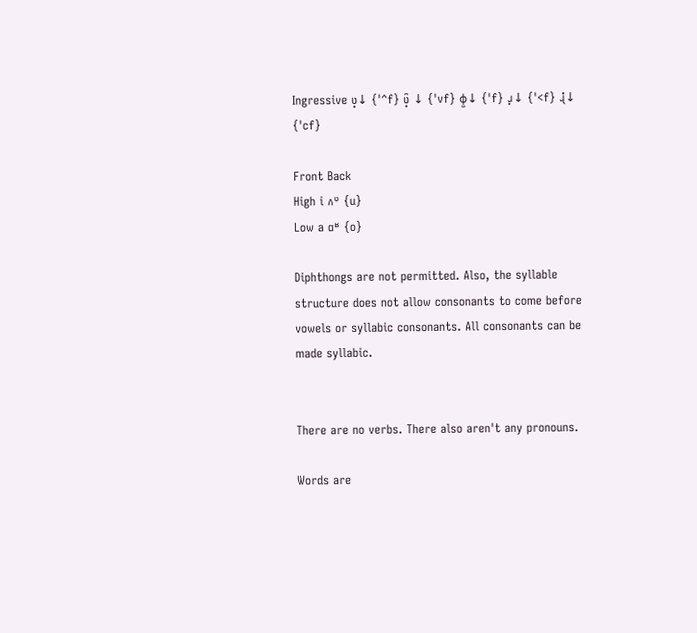Ingressive ʋ̥↓ {'^f} ʋ̥͆ ↓ {'vf} ɸ̺↓ {'f} ɹ̥↓ {'<f} ɻ̊↓ {'cf}

Front Back
High i ʌᶹ {u}
Low a ɑʶ {o}

Diphthongs are not permitted. Also, the syllable structure does not allow consonants to come before vowels or syllabic consonants. All consonants can be made syllabic.


There are no verbs. There also aren't any pronouns.

Words are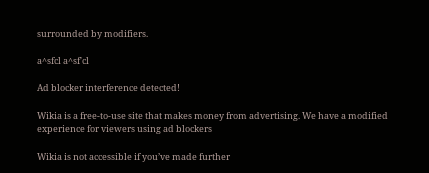surrounded by modifiers.

a^sfcl a^sf'cl

Ad blocker interference detected!

Wikia is a free-to-use site that makes money from advertising. We have a modified experience for viewers using ad blockers

Wikia is not accessible if you’ve made further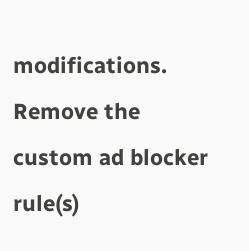modifications. Remove the custom ad blocker rule(s)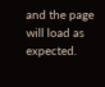and the page will load as expected.